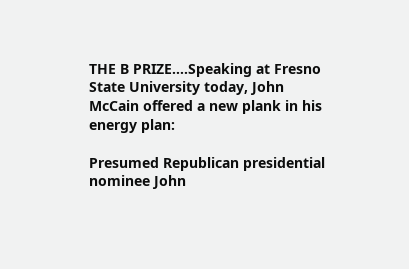THE B PRIZE….Speaking at Fresno State University today, John McCain offered a new plank in his energy plan:

Presumed Republican presidential nominee John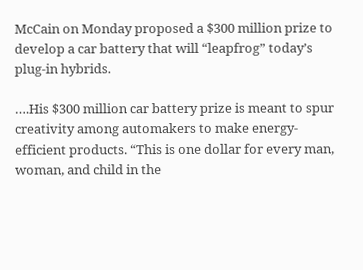McCain on Monday proposed a $300 million prize to develop a car battery that will “leapfrog” today’s plug-in hybrids.

….His $300 million car battery prize is meant to spur creativity among automakers to make energy-efficient products. “This is one dollar for every man, woman, and child in the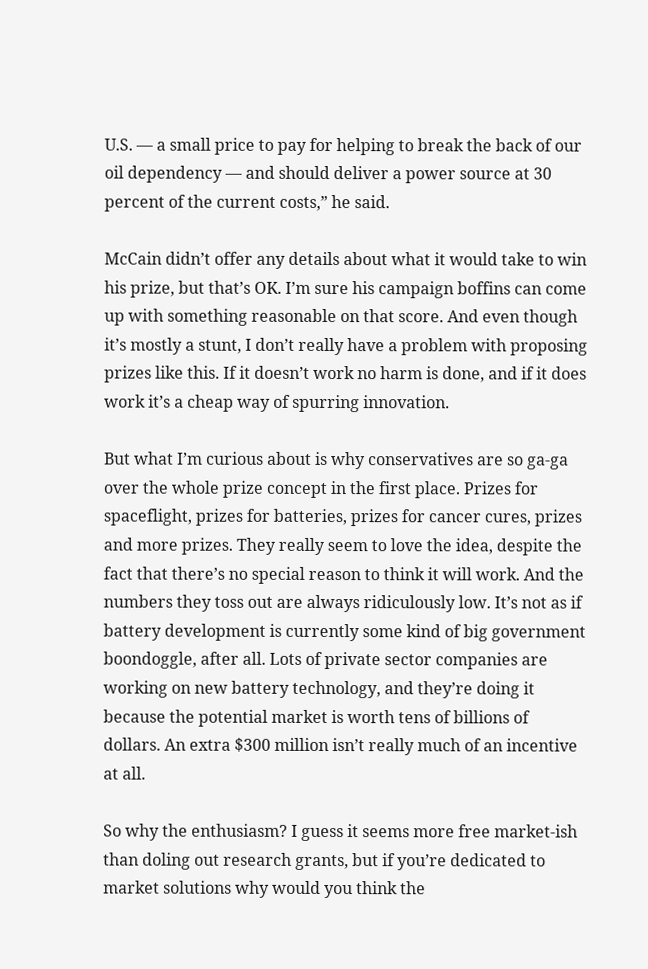U.S. — a small price to pay for helping to break the back of our oil dependency — and should deliver a power source at 30 percent of the current costs,” he said.

McCain didn’t offer any details about what it would take to win his prize, but that’s OK. I’m sure his campaign boffins can come up with something reasonable on that score. And even though it’s mostly a stunt, I don’t really have a problem with proposing prizes like this. If it doesn’t work no harm is done, and if it does work it’s a cheap way of spurring innovation.

But what I’m curious about is why conservatives are so ga-ga over the whole prize concept in the first place. Prizes for spaceflight, prizes for batteries, prizes for cancer cures, prizes and more prizes. They really seem to love the idea, despite the fact that there’s no special reason to think it will work. And the numbers they toss out are always ridiculously low. It’s not as if battery development is currently some kind of big government boondoggle, after all. Lots of private sector companies are working on new battery technology, and they’re doing it because the potential market is worth tens of billions of dollars. An extra $300 million isn’t really much of an incentive at all.

So why the enthusiasm? I guess it seems more free market-ish than doling out research grants, but if you’re dedicated to market solutions why would you think the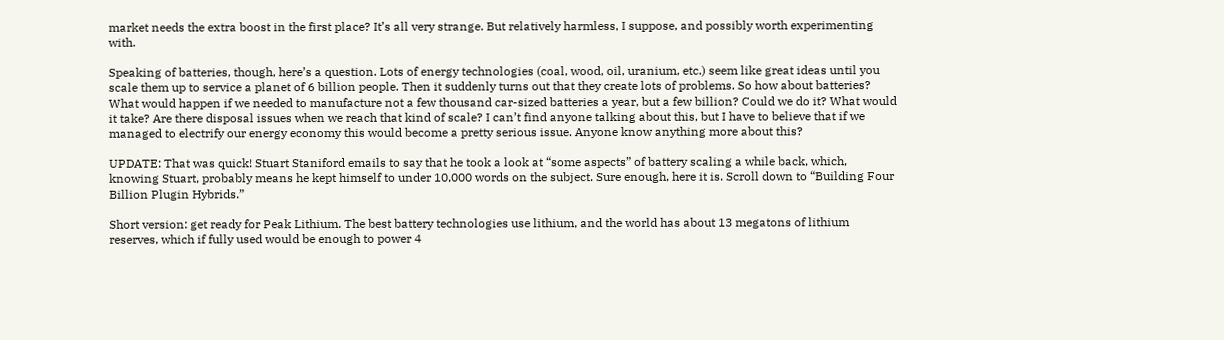market needs the extra boost in the first place? It’s all very strange. But relatively harmless, I suppose, and possibly worth experimenting with.

Speaking of batteries, though, here’s a question. Lots of energy technologies (coal, wood, oil, uranium, etc.) seem like great ideas until you scale them up to service a planet of 6 billion people. Then it suddenly turns out that they create lots of problems. So how about batteries? What would happen if we needed to manufacture not a few thousand car-sized batteries a year, but a few billion? Could we do it? What would it take? Are there disposal issues when we reach that kind of scale? I can’t find anyone talking about this, but I have to believe that if we managed to electrify our energy economy this would become a pretty serious issue. Anyone know anything more about this?

UPDATE: That was quick! Stuart Staniford emails to say that he took a look at “some aspects” of battery scaling a while back, which, knowing Stuart, probably means he kept himself to under 10,000 words on the subject. Sure enough, here it is. Scroll down to “Building Four Billion Plugin Hybrids.”

Short version: get ready for Peak Lithium. The best battery technologies use lithium, and the world has about 13 megatons of lithium reserves, which if fully used would be enough to power 4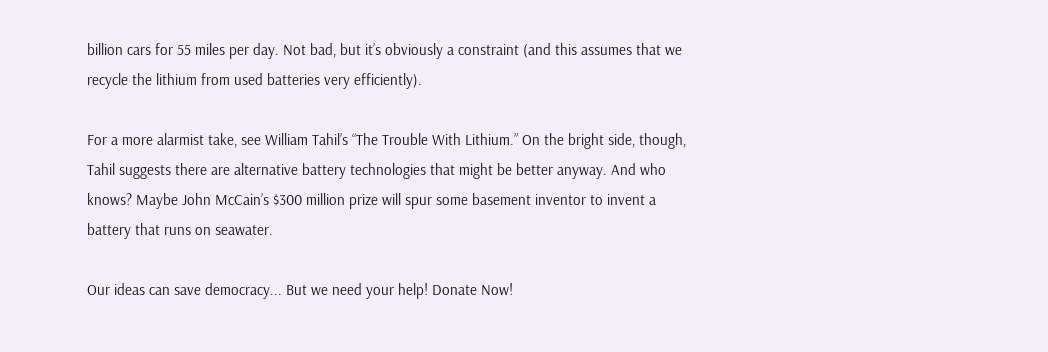billion cars for 55 miles per day. Not bad, but it’s obviously a constraint (and this assumes that we recycle the lithium from used batteries very efficiently).

For a more alarmist take, see William Tahil’s “The Trouble With Lithium.” On the bright side, though, Tahil suggests there are alternative battery technologies that might be better anyway. And who knows? Maybe John McCain’s $300 million prize will spur some basement inventor to invent a battery that runs on seawater.

Our ideas can save democracy... But we need your help! Donate Now!